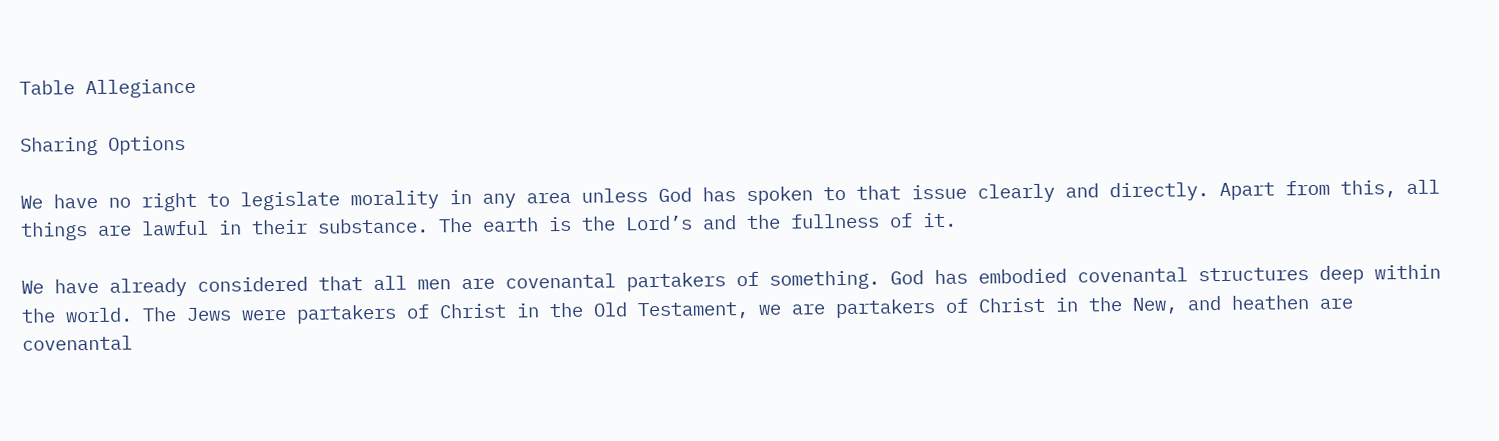Table Allegiance

Sharing Options

We have no right to legislate morality in any area unless God has spoken to that issue clearly and directly. Apart from this, all things are lawful in their substance. The earth is the Lord’s and the fullness of it.

We have already considered that all men are covenantal partakers of something. God has embodied covenantal structures deep within the world. The Jews were partakers of Christ in the Old Testament, we are partakers of Christ in the New, and heathen are covenantal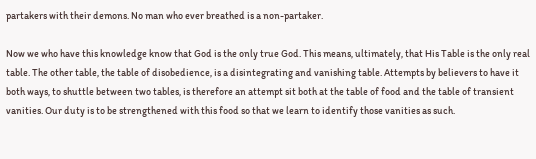partakers with their demons. No man who ever breathed is a non-partaker.

Now we who have this knowledge know that God is the only true God. This means, ultimately, that His Table is the only real table. The other table, the table of disobedience, is a disintegrating and vanishing table. Attempts by believers to have it both ways, to shuttle between two tables, is therefore an attempt sit both at the table of food and the table of transient vanities. Our duty is to be strengthened with this food so that we learn to identify those vanities as such.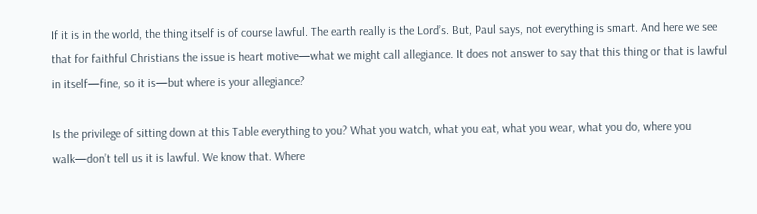If it is in the world, the thing itself is of course lawful. The earth really is the Lord’s. But, Paul says, not everything is smart. And here we see that for faithful Christians the issue is heart motive—what we might call allegiance. It does not answer to say that this thing or that is lawful in itself—fine, so it is—but where is your allegiance?

Is the privilege of sitting down at this Table everything to you? What you watch, what you eat, what you wear, what you do, where you walk—don’t tell us it is lawful. We know that. Where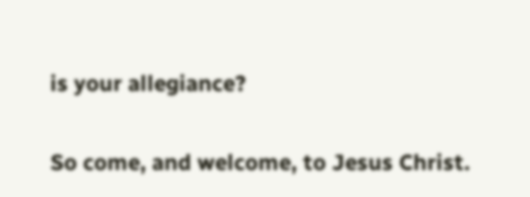is your allegiance?

So come, and welcome, to Jesus Christ.